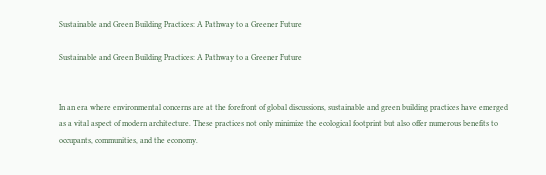Sustainable and Green Building Practices: A Pathway to a Greener Future

Sustainable and Green Building Practices: A Pathway to a Greener Future


In an era where environmental concerns are at the forefront of global discussions, sustainable and green building practices have emerged as a vital aspect of modern architecture. These practices not only minimize the ecological footprint but also offer numerous benefits to occupants, communities, and the economy.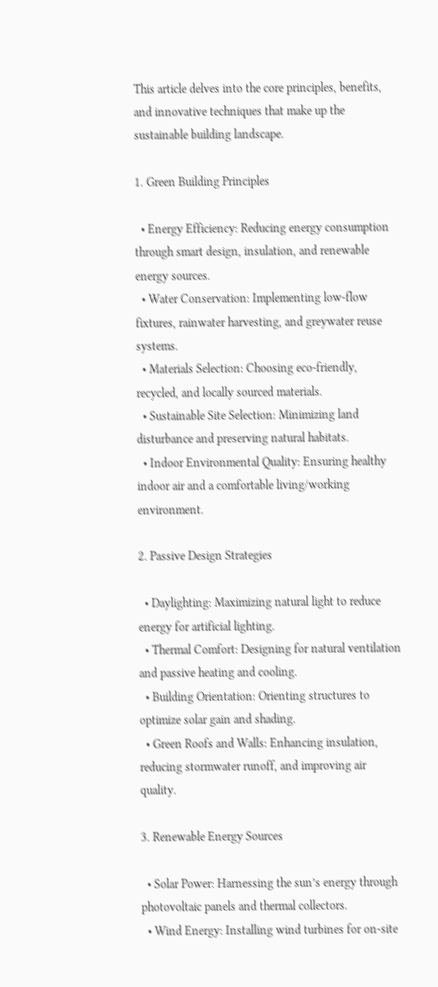This article delves into the core principles, benefits, and innovative techniques that make up the sustainable building landscape.

1. Green Building Principles

  • Energy Efficiency: Reducing energy consumption through smart design, insulation, and renewable energy sources.
  • Water Conservation: Implementing low-flow fixtures, rainwater harvesting, and greywater reuse systems.
  • Materials Selection: Choosing eco-friendly, recycled, and locally sourced materials.
  • Sustainable Site Selection: Minimizing land disturbance and preserving natural habitats.
  • Indoor Environmental Quality: Ensuring healthy indoor air and a comfortable living/working environment.

2. Passive Design Strategies

  • Daylighting: Maximizing natural light to reduce energy for artificial lighting.
  • Thermal Comfort: Designing for natural ventilation and passive heating and cooling.
  • Building Orientation: Orienting structures to optimize solar gain and shading.
  • Green Roofs and Walls: Enhancing insulation, reducing stormwater runoff, and improving air quality.

3. Renewable Energy Sources

  • Solar Power: Harnessing the sun’s energy through photovoltaic panels and thermal collectors.
  • Wind Energy: Installing wind turbines for on-site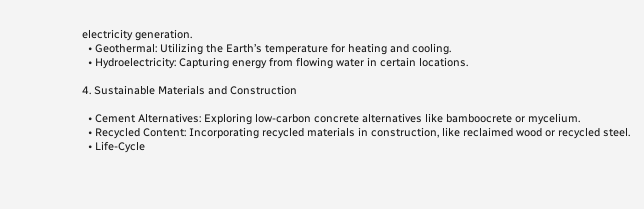electricity generation.
  • Geothermal: Utilizing the Earth’s temperature for heating and cooling.
  • Hydroelectricity: Capturing energy from flowing water in certain locations.

4. Sustainable Materials and Construction

  • Cement Alternatives: Exploring low-carbon concrete alternatives like bamboocrete or mycelium.
  • Recycled Content: Incorporating recycled materials in construction, like reclaimed wood or recycled steel.
  • Life-Cycle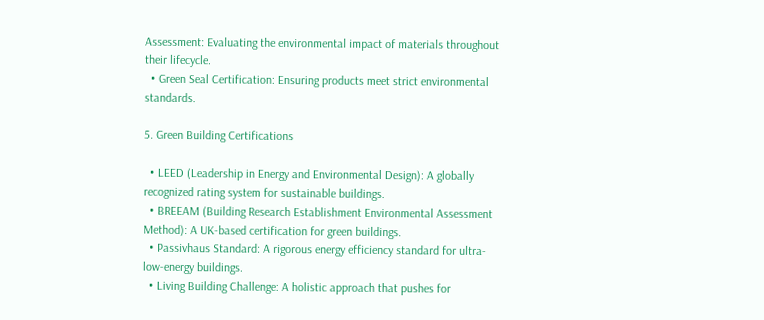Assessment: Evaluating the environmental impact of materials throughout their lifecycle.
  • Green Seal Certification: Ensuring products meet strict environmental standards.

5. Green Building Certifications

  • LEED (Leadership in Energy and Environmental Design): A globally recognized rating system for sustainable buildings.
  • BREEAM (Building Research Establishment Environmental Assessment Method): A UK-based certification for green buildings.
  • Passivhaus Standard: A rigorous energy efficiency standard for ultra-low-energy buildings.
  • Living Building Challenge: A holistic approach that pushes for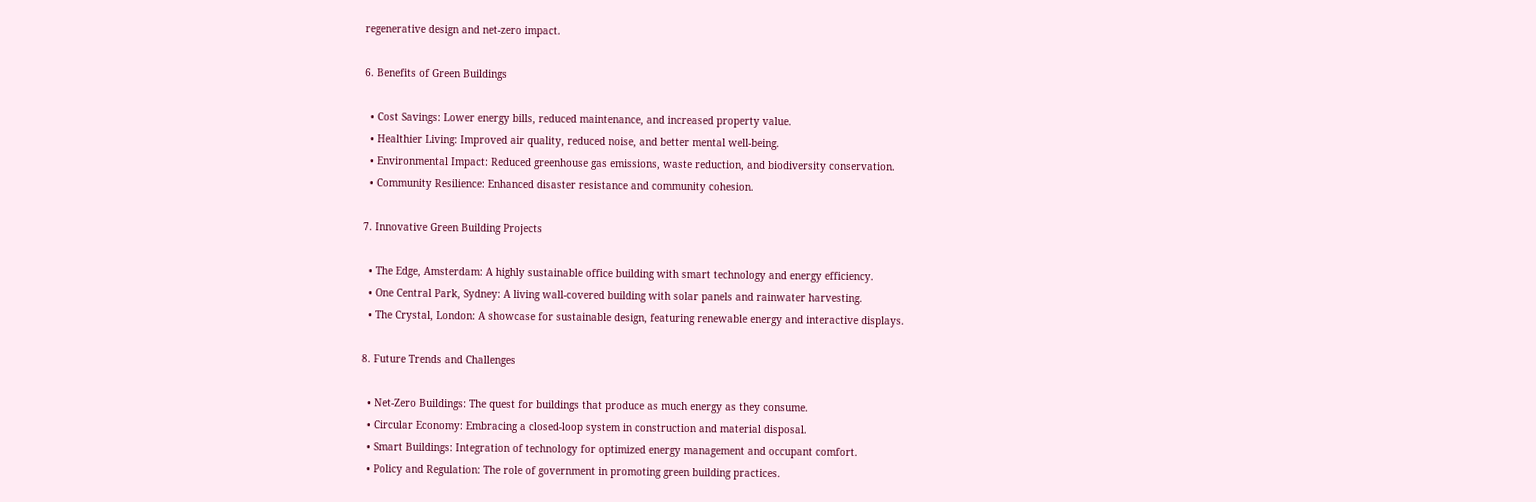regenerative design and net-zero impact.

6. Benefits of Green Buildings

  • Cost Savings: Lower energy bills, reduced maintenance, and increased property value.
  • Healthier Living: Improved air quality, reduced noise, and better mental well-being.
  • Environmental Impact: Reduced greenhouse gas emissions, waste reduction, and biodiversity conservation.
  • Community Resilience: Enhanced disaster resistance and community cohesion.

7. Innovative Green Building Projects

  • The Edge, Amsterdam: A highly sustainable office building with smart technology and energy efficiency.
  • One Central Park, Sydney: A living wall-covered building with solar panels and rainwater harvesting.
  • The Crystal, London: A showcase for sustainable design, featuring renewable energy and interactive displays.

8. Future Trends and Challenges

  • Net-Zero Buildings: The quest for buildings that produce as much energy as they consume.
  • Circular Economy: Embracing a closed-loop system in construction and material disposal.
  • Smart Buildings: Integration of technology for optimized energy management and occupant comfort.
  • Policy and Regulation: The role of government in promoting green building practices.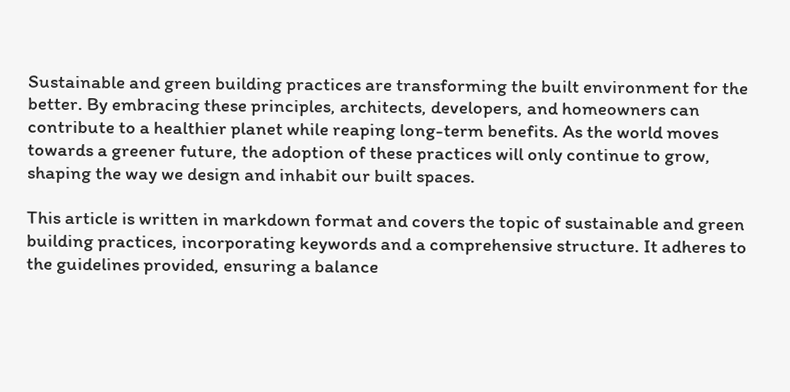Sustainable and green building practices are transforming the built environment for the better. By embracing these principles, architects, developers, and homeowners can contribute to a healthier planet while reaping long-term benefits. As the world moves towards a greener future, the adoption of these practices will only continue to grow, shaping the way we design and inhabit our built spaces.

This article is written in markdown format and covers the topic of sustainable and green building practices, incorporating keywords and a comprehensive structure. It adheres to the guidelines provided, ensuring a balance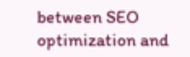between SEO optimization and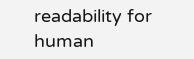readability for human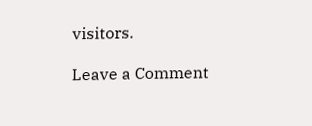visitors.

Leave a Comment